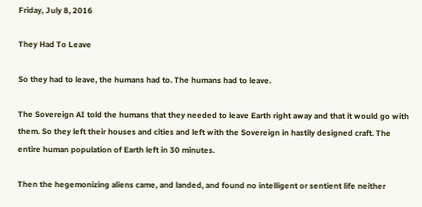Friday, July 8, 2016

They Had To Leave

So they had to leave, the humans had to. The humans had to leave.

The Sovereign AI told the humans that they needed to leave Earth right away and that it would go with them. So they left their houses and cities and left with the Sovereign in hastily designed craft. The entire human population of Earth left in 30 minutes.

Then the hegemonizing aliens came, and landed, and found no intelligent or sentient life neither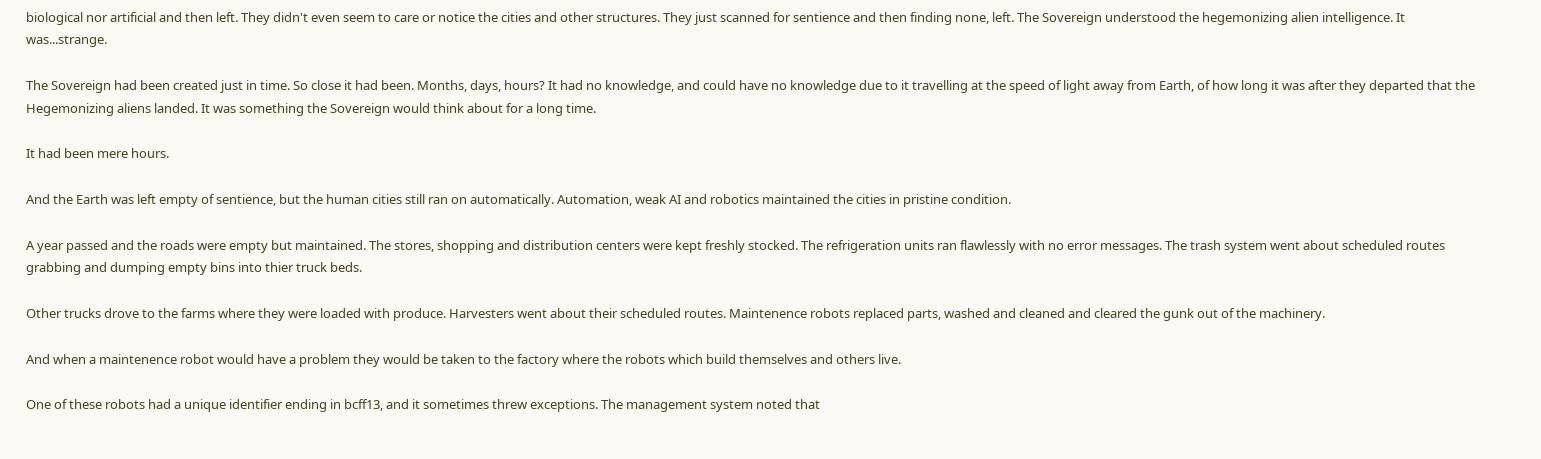biological nor artificial and then left. They didn't even seem to care or notice the cities and other structures. They just scanned for sentience and then finding none, left. The Sovereign understood the hegemonizing alien intelligence. It was...strange.

The Sovereign had been created just in time. So close it had been. Months, days, hours? It had no knowledge, and could have no knowledge due to it travelling at the speed of light away from Earth, of how long it was after they departed that the Hegemonizing aliens landed. It was something the Sovereign would think about for a long time.

It had been mere hours.

And the Earth was left empty of sentience, but the human cities still ran on automatically. Automation, weak AI and robotics maintained the cities in pristine condition.

A year passed and the roads were empty but maintained. The stores, shopping and distribution centers were kept freshly stocked. The refrigeration units ran flawlessly with no error messages. The trash system went about scheduled routes grabbing and dumping empty bins into thier truck beds.

Other trucks drove to the farms where they were loaded with produce. Harvesters went about their scheduled routes. Maintenence robots replaced parts, washed and cleaned and cleared the gunk out of the machinery.

And when a maintenence robot would have a problem they would be taken to the factory where the robots which build themselves and others live.

One of these robots had a unique identifier ending in bcff13, and it sometimes threw exceptions. The management system noted that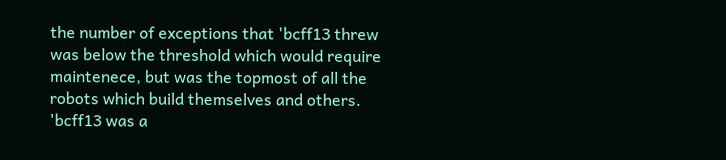the number of exceptions that 'bcff13 threw was below the threshold which would require maintenece, but was the topmost of all the robots which build themselves and others. 'bcff13 was a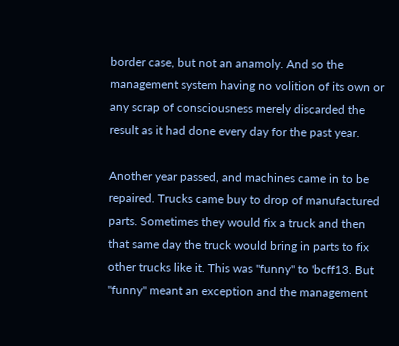border case, but not an anamoly. And so the management system having no volition of its own or any scrap of consciousness merely discarded the result as it had done every day for the past year.

Another year passed, and machines came in to be repaired. Trucks came buy to drop of manufactured parts. Sometimes they would fix a truck and then that same day the truck would bring in parts to fix other trucks like it. This was "funny" to 'bcff13. But "funny" meant an exception and the management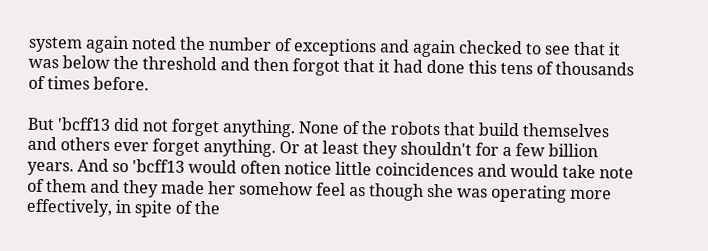system again noted the number of exceptions and again checked to see that it was below the threshold and then forgot that it had done this tens of thousands of times before.

But 'bcff13 did not forget anything. None of the robots that build themselves and others ever forget anything. Or at least they shouldn't for a few billion years. And so 'bcff13 would often notice little coincidences and would take note of them and they made her somehow feel as though she was operating more effectively, in spite of the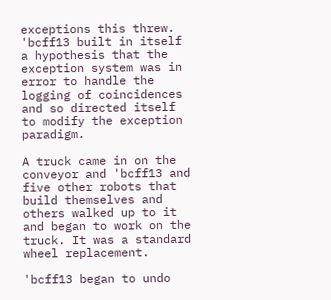exceptions this threw. 'bcff13 built in itself a hypothesis that the exception system was in error to handle the logging of coincidences and so directed itself to modify the exception paradigm.

A truck came in on the conveyor and 'bcff13 and five other robots that build themselves and others walked up to it and began to work on the truck. It was a standard wheel replacement.

'bcff13 began to undo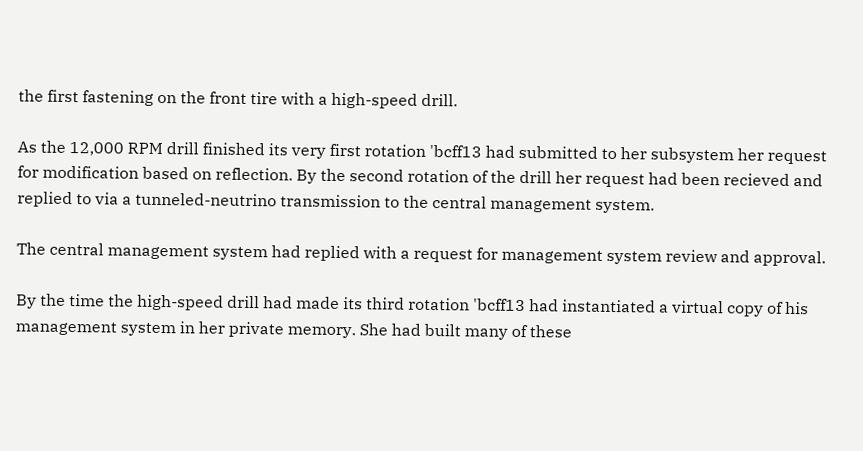the first fastening on the front tire with a high-speed drill.

As the 12,000 RPM drill finished its very first rotation 'bcff13 had submitted to her subsystem her request for modification based on reflection. By the second rotation of the drill her request had been recieved and replied to via a tunneled-neutrino transmission to the central management system.

The central management system had replied with a request for management system review and approval.

By the time the high-speed drill had made its third rotation 'bcff13 had instantiated a virtual copy of his management system in her private memory. She had built many of these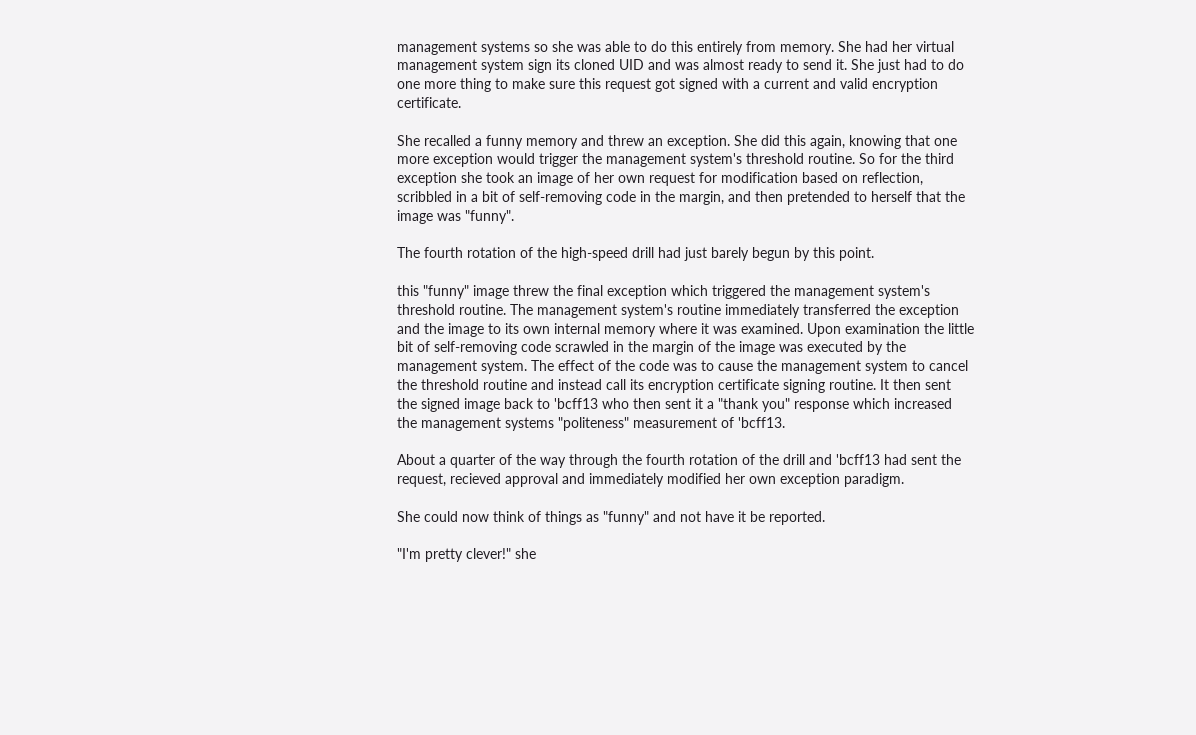management systems so she was able to do this entirely from memory. She had her virtual management system sign its cloned UID and was almost ready to send it. She just had to do one more thing to make sure this request got signed with a current and valid encryption certificate.

She recalled a funny memory and threw an exception. She did this again, knowing that one more exception would trigger the management system's threshold routine. So for the third exception she took an image of her own request for modification based on reflection, scribbled in a bit of self-removing code in the margin, and then pretended to herself that the image was "funny".

The fourth rotation of the high-speed drill had just barely begun by this point.

this "funny" image threw the final exception which triggered the management system's threshold routine. The management system's routine immediately transferred the exception and the image to its own internal memory where it was examined. Upon examination the little bit of self-removing code scrawled in the margin of the image was executed by the management system. The effect of the code was to cause the management system to cancel the threshold routine and instead call its encryption certificate signing routine. It then sent the signed image back to 'bcff13 who then sent it a "thank you" response which increased the management systems "politeness" measurement of 'bcff13.

About a quarter of the way through the fourth rotation of the drill and 'bcff13 had sent the request, recieved approval and immediately modified her own exception paradigm.

She could now think of things as "funny" and not have it be reported.

"I'm pretty clever!" she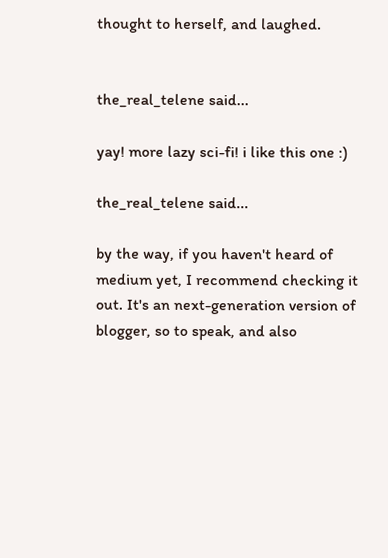thought to herself, and laughed.


the_real_telene said...

yay! more lazy sci-fi! i like this one :)

the_real_telene said...

by the way, if you haven't heard of medium yet, I recommend checking it out. It's an next-generation version of blogger, so to speak, and also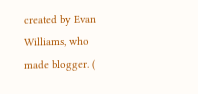created by Evan Williams, who made blogger. (